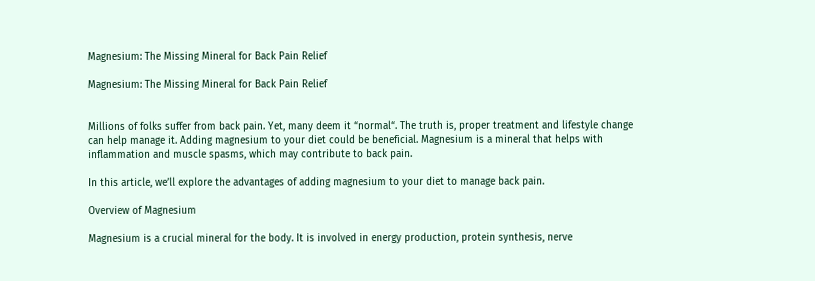Magnesium: The Missing Mineral for Back Pain Relief

Magnesium: The Missing Mineral for Back Pain Relief


Millions of folks suffer from back pain. Yet, many deem it “normal“. The truth is, proper treatment and lifestyle change can help manage it. Adding magnesium to your diet could be beneficial. Magnesium is a mineral that helps with inflammation and muscle spasms, which may contribute to back pain.

In this article, we’ll explore the advantages of adding magnesium to your diet to manage back pain.

Overview of Magnesium

Magnesium is a crucial mineral for the body. It is involved in energy production, protein synthesis, nerve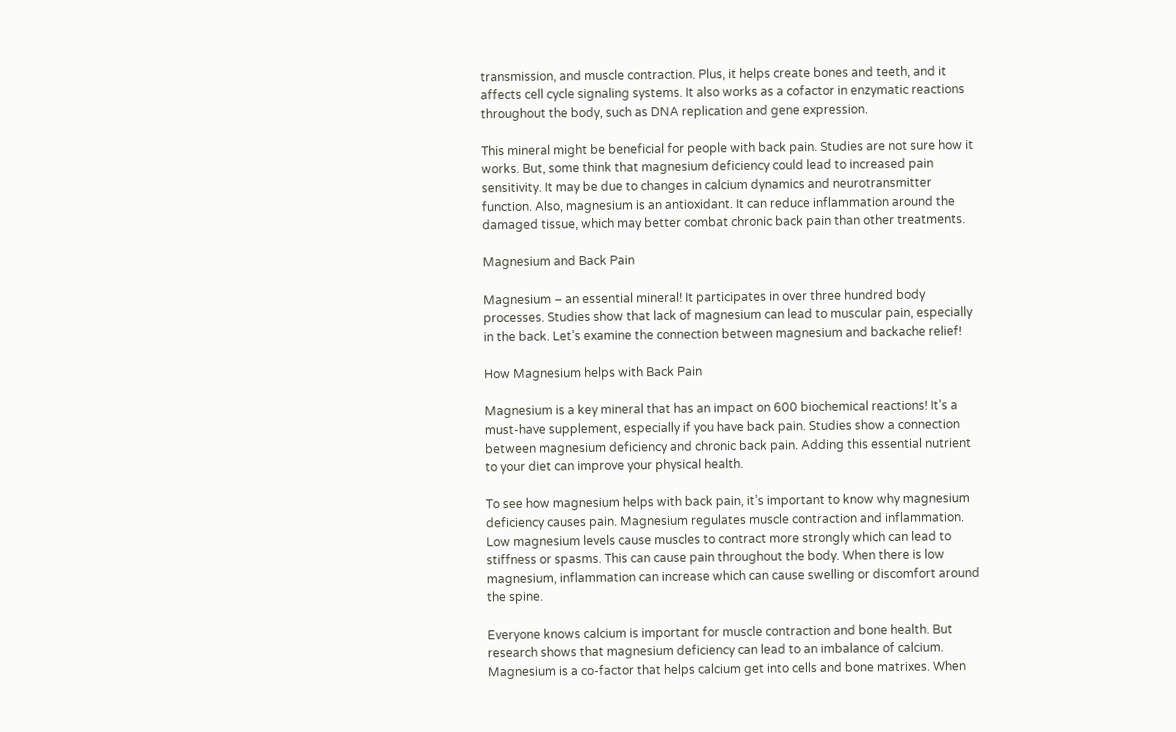transmission, and muscle contraction. Plus, it helps create bones and teeth, and it affects cell cycle signaling systems. It also works as a cofactor in enzymatic reactions throughout the body, such as DNA replication and gene expression.

This mineral might be beneficial for people with back pain. Studies are not sure how it works. But, some think that magnesium deficiency could lead to increased pain sensitivity. It may be due to changes in calcium dynamics and neurotransmitter function. Also, magnesium is an antioxidant. It can reduce inflammation around the damaged tissue, which may better combat chronic back pain than other treatments.

Magnesium and Back Pain

Magnesium – an essential mineral! It participates in over three hundred body processes. Studies show that lack of magnesium can lead to muscular pain, especially in the back. Let’s examine the connection between magnesium and backache relief!

How Magnesium helps with Back Pain

Magnesium is a key mineral that has an impact on 600 biochemical reactions! It’s a must-have supplement, especially if you have back pain. Studies show a connection between magnesium deficiency and chronic back pain. Adding this essential nutrient to your diet can improve your physical health.

To see how magnesium helps with back pain, it’s important to know why magnesium deficiency causes pain. Magnesium regulates muscle contraction and inflammation. Low magnesium levels cause muscles to contract more strongly which can lead to stiffness or spasms. This can cause pain throughout the body. When there is low magnesium, inflammation can increase which can cause swelling or discomfort around the spine.

Everyone knows calcium is important for muscle contraction and bone health. But research shows that magnesium deficiency can lead to an imbalance of calcium. Magnesium is a co-factor that helps calcium get into cells and bone matrixes. When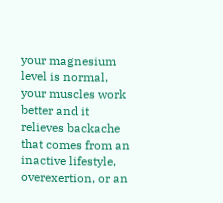your magnesium level is normal, your muscles work better and it relieves backache that comes from an inactive lifestyle, overexertion, or an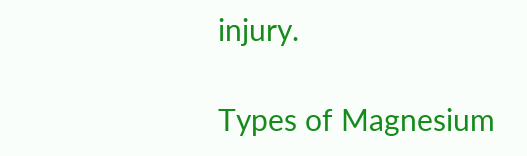injury.

Types of Magnesium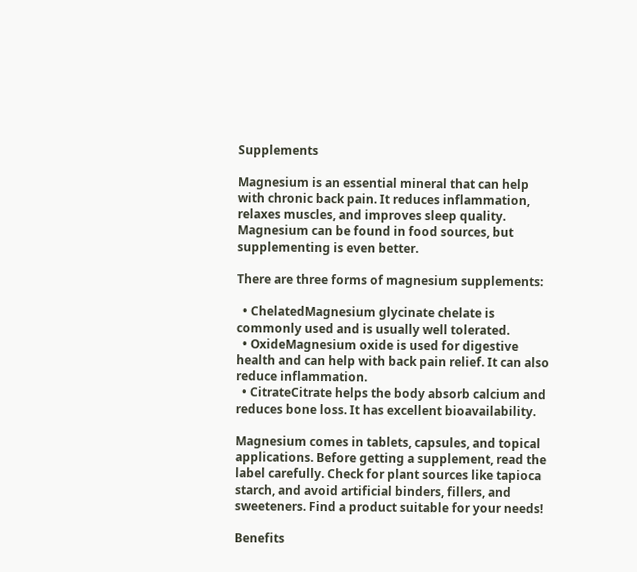Supplements

Magnesium is an essential mineral that can help with chronic back pain. It reduces inflammation, relaxes muscles, and improves sleep quality. Magnesium can be found in food sources, but supplementing is even better.

There are three forms of magnesium supplements:

  • ChelatedMagnesium glycinate chelate is commonly used and is usually well tolerated.
  • OxideMagnesium oxide is used for digestive health and can help with back pain relief. It can also reduce inflammation.
  • CitrateCitrate helps the body absorb calcium and reduces bone loss. It has excellent bioavailability.

Magnesium comes in tablets, capsules, and topical applications. Before getting a supplement, read the label carefully. Check for plant sources like tapioca starch, and avoid artificial binders, fillers, and sweeteners. Find a product suitable for your needs!

Benefits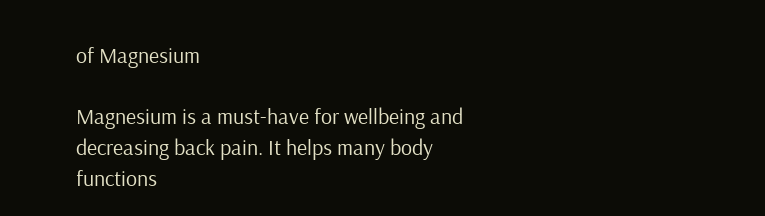of Magnesium

Magnesium is a must-have for wellbeing and decreasing back pain. It helps many body functions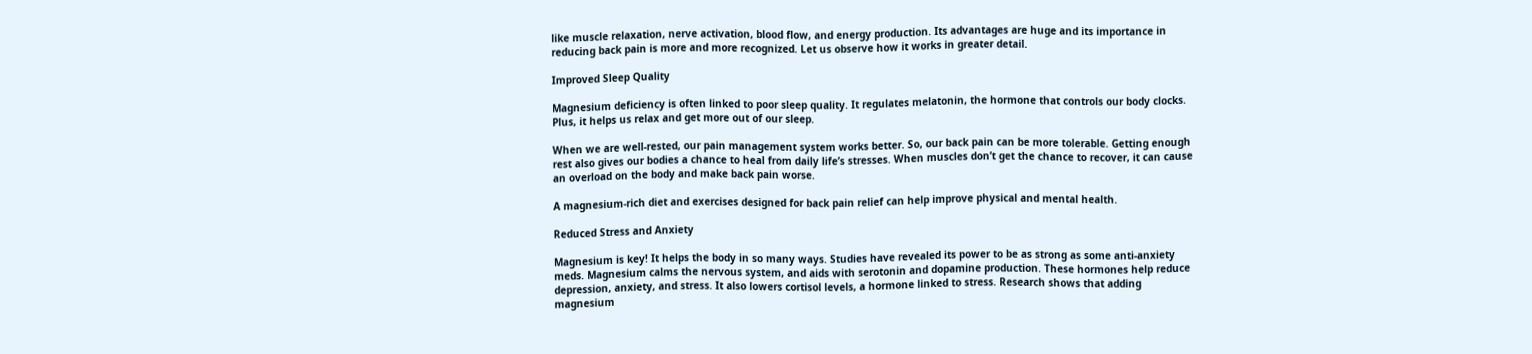like muscle relaxation, nerve activation, blood flow, and energy production. Its advantages are huge and its importance in reducing back pain is more and more recognized. Let us observe how it works in greater detail.

Improved Sleep Quality

Magnesium deficiency is often linked to poor sleep quality. It regulates melatonin, the hormone that controls our body clocks. Plus, it helps us relax and get more out of our sleep.

When we are well-rested, our pain management system works better. So, our back pain can be more tolerable. Getting enough rest also gives our bodies a chance to heal from daily life’s stresses. When muscles don’t get the chance to recover, it can cause an overload on the body and make back pain worse.

A magnesium-rich diet and exercises designed for back pain relief can help improve physical and mental health.

Reduced Stress and Anxiety

Magnesium is key! It helps the body in so many ways. Studies have revealed its power to be as strong as some anti-anxiety meds. Magnesium calms the nervous system, and aids with serotonin and dopamine production. These hormones help reduce depression, anxiety, and stress. It also lowers cortisol levels, a hormone linked to stress. Research shows that adding magnesium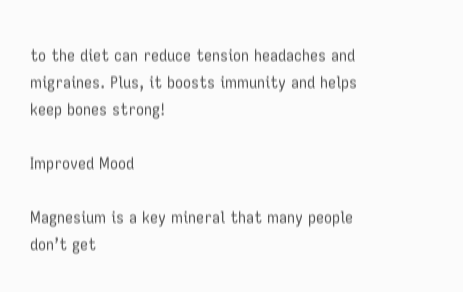to the diet can reduce tension headaches and migraines. Plus, it boosts immunity and helps keep bones strong!

Improved Mood

Magnesium is a key mineral that many people don’t get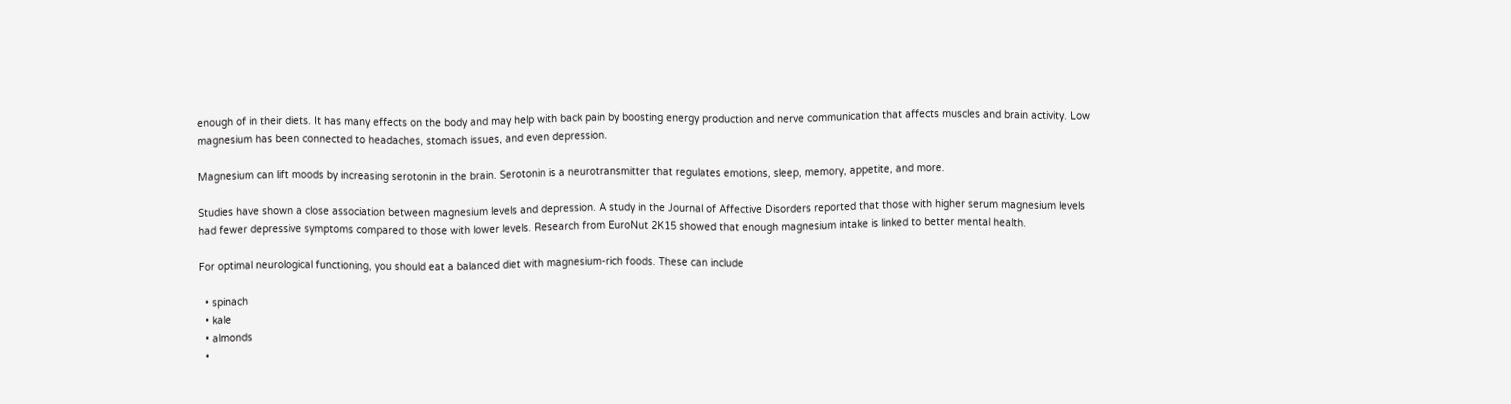enough of in their diets. It has many effects on the body and may help with back pain by boosting energy production and nerve communication that affects muscles and brain activity. Low magnesium has been connected to headaches, stomach issues, and even depression.

Magnesium can lift moods by increasing serotonin in the brain. Serotonin is a neurotransmitter that regulates emotions, sleep, memory, appetite, and more.

Studies have shown a close association between magnesium levels and depression. A study in the Journal of Affective Disorders reported that those with higher serum magnesium levels had fewer depressive symptoms compared to those with lower levels. Research from EuroNut 2K15 showed that enough magnesium intake is linked to better mental health.

For optimal neurological functioning, you should eat a balanced diet with magnesium-rich foods. These can include

  • spinach
  • kale
  • almonds
  •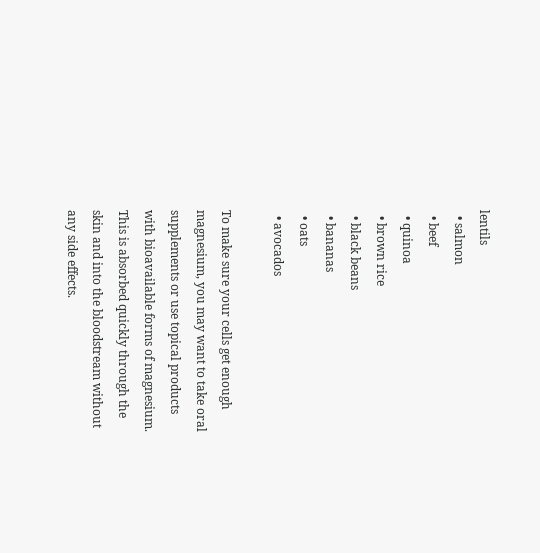lentils
  • salmon
  • beef
  • quinoa
  • brown rice
  • black beans
  • bananas
  • oats
  • avocados

To make sure your cells get enough magnesium, you may want to take oral supplements or use topical products with bioavailable forms of magnesium. This is absorbed quickly through the skin and into the bloodstream without any side effects.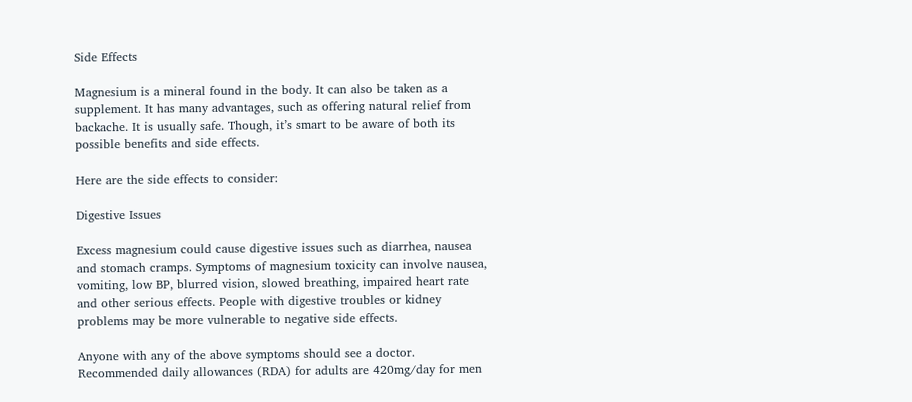Side Effects

Magnesium is a mineral found in the body. It can also be taken as a supplement. It has many advantages, such as offering natural relief from backache. It is usually safe. Though, it’s smart to be aware of both its possible benefits and side effects.

Here are the side effects to consider:

Digestive Issues

Excess magnesium could cause digestive issues such as diarrhea, nausea and stomach cramps. Symptoms of magnesium toxicity can involve nausea, vomiting, low BP, blurred vision, slowed breathing, impaired heart rate and other serious effects. People with digestive troubles or kidney problems may be more vulnerable to negative side effects.

Anyone with any of the above symptoms should see a doctor. Recommended daily allowances (RDA) for adults are 420mg/day for men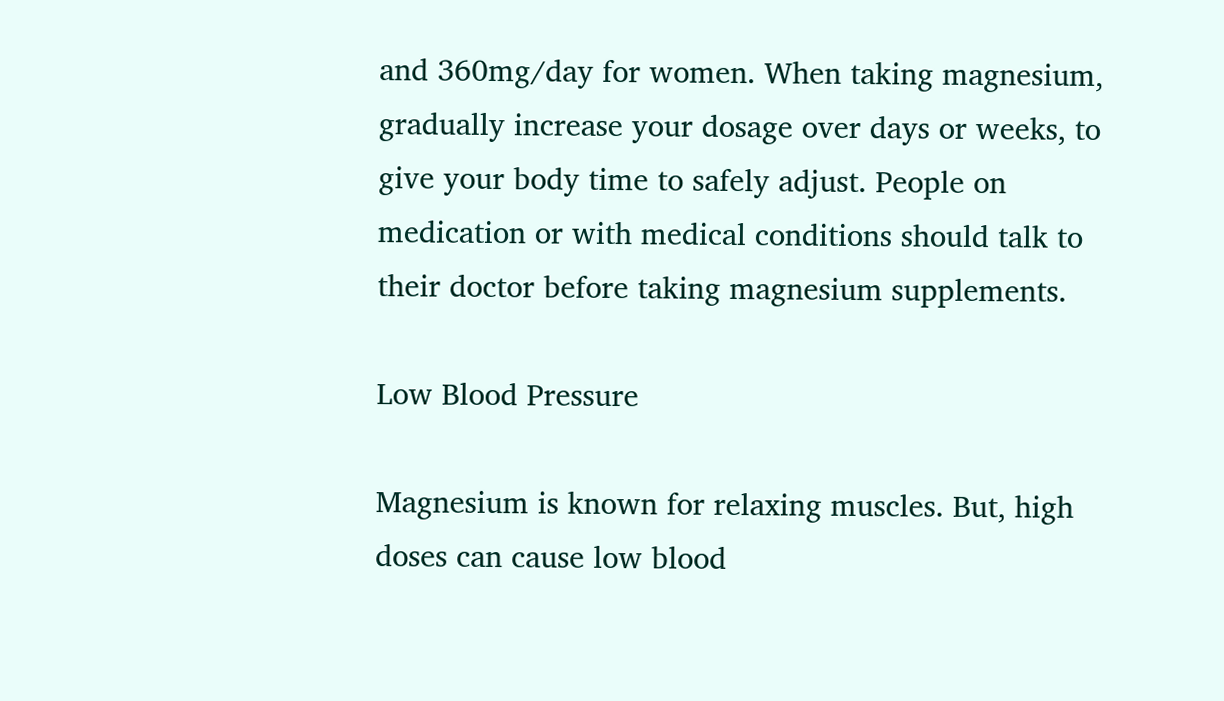and 360mg/day for women. When taking magnesium, gradually increase your dosage over days or weeks, to give your body time to safely adjust. People on medication or with medical conditions should talk to their doctor before taking magnesium supplements.

Low Blood Pressure

Magnesium is known for relaxing muscles. But, high doses can cause low blood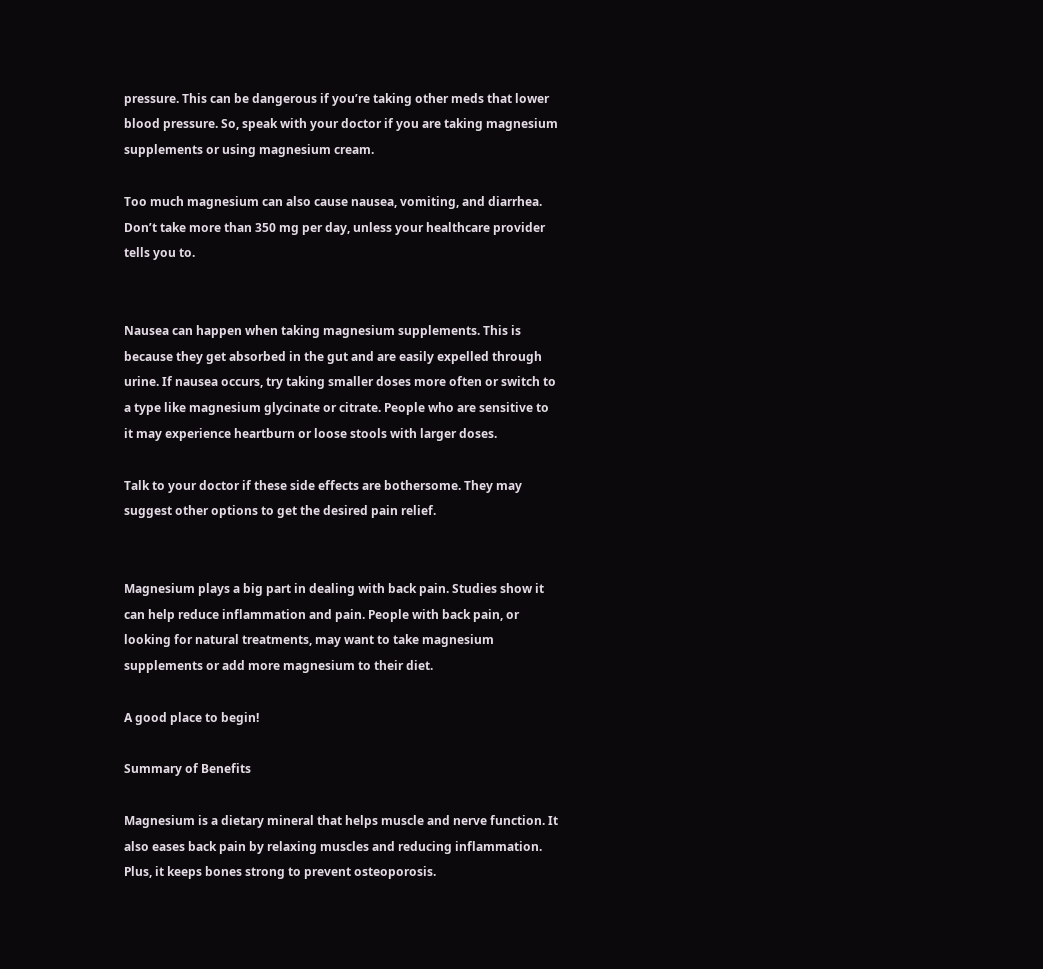pressure. This can be dangerous if you’re taking other meds that lower blood pressure. So, speak with your doctor if you are taking magnesium supplements or using magnesium cream.

Too much magnesium can also cause nausea, vomiting, and diarrhea. Don’t take more than 350 mg per day, unless your healthcare provider tells you to.


Nausea can happen when taking magnesium supplements. This is because they get absorbed in the gut and are easily expelled through urine. If nausea occurs, try taking smaller doses more often or switch to a type like magnesium glycinate or citrate. People who are sensitive to it may experience heartburn or loose stools with larger doses.

Talk to your doctor if these side effects are bothersome. They may suggest other options to get the desired pain relief.


Magnesium plays a big part in dealing with back pain. Studies show it can help reduce inflammation and pain. People with back pain, or looking for natural treatments, may want to take magnesium supplements or add more magnesium to their diet.

A good place to begin!

Summary of Benefits

Magnesium is a dietary mineral that helps muscle and nerve function. It also eases back pain by relaxing muscles and reducing inflammation. Plus, it keeps bones strong to prevent osteoporosis.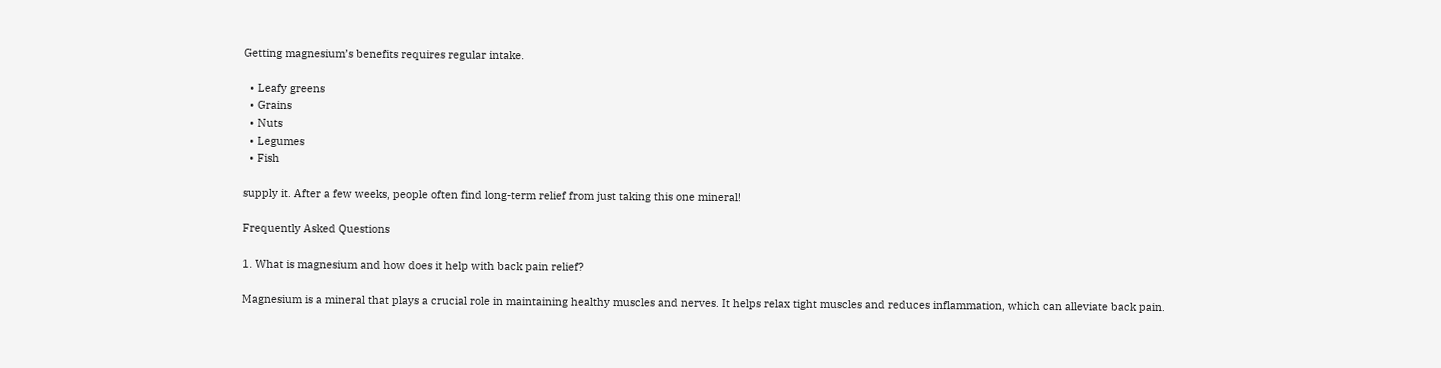Getting magnesium’s benefits requires regular intake.

  • Leafy greens
  • Grains
  • Nuts
  • Legumes
  • Fish

supply it. After a few weeks, people often find long-term relief from just taking this one mineral!

Frequently Asked Questions

1. What is magnesium and how does it help with back pain relief?

Magnesium is a mineral that plays a crucial role in maintaining healthy muscles and nerves. It helps relax tight muscles and reduces inflammation, which can alleviate back pain.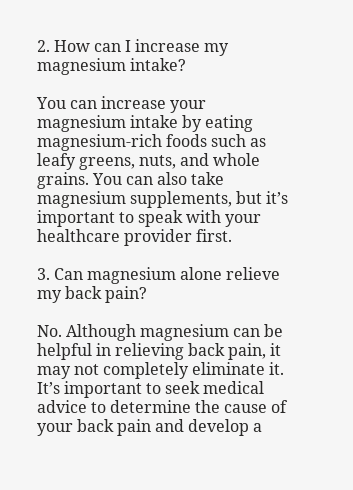2. How can I increase my magnesium intake?

You can increase your magnesium intake by eating magnesium-rich foods such as leafy greens, nuts, and whole grains. You can also take magnesium supplements, but it’s important to speak with your healthcare provider first.

3. Can magnesium alone relieve my back pain?

No. Although magnesium can be helpful in relieving back pain, it may not completely eliminate it. It’s important to seek medical advice to determine the cause of your back pain and develop a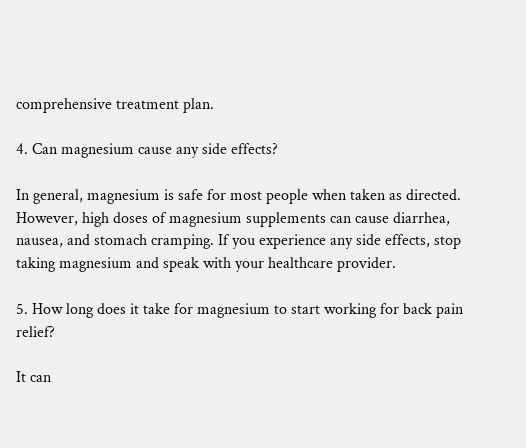comprehensive treatment plan.

4. Can magnesium cause any side effects?

In general, magnesium is safe for most people when taken as directed. However, high doses of magnesium supplements can cause diarrhea, nausea, and stomach cramping. If you experience any side effects, stop taking magnesium and speak with your healthcare provider.

5. How long does it take for magnesium to start working for back pain relief?

It can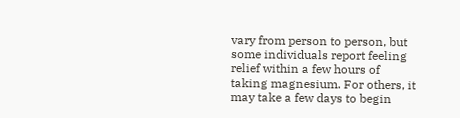vary from person to person, but some individuals report feeling relief within a few hours of taking magnesium. For others, it may take a few days to begin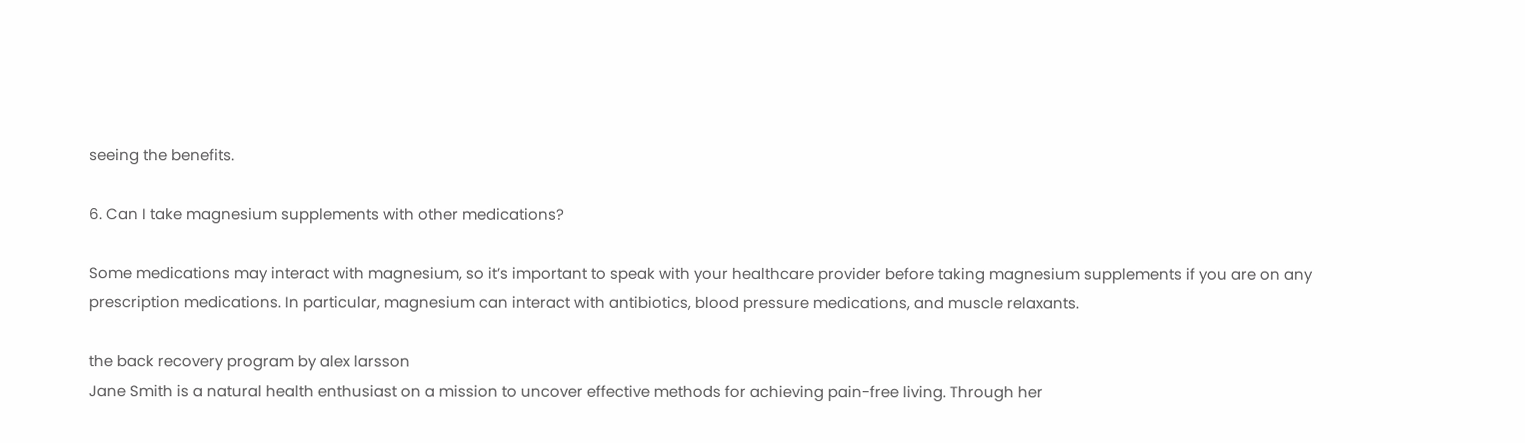seeing the benefits.

6. Can I take magnesium supplements with other medications?

Some medications may interact with magnesium, so it’s important to speak with your healthcare provider before taking magnesium supplements if you are on any prescription medications. In particular, magnesium can interact with antibiotics, blood pressure medications, and muscle relaxants.

the back recovery program by alex larsson
Jane Smith is a natural health enthusiast on a mission to uncover effective methods for achieving pain-free living. Through her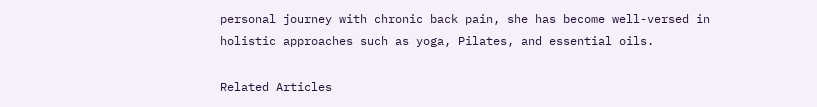personal journey with chronic back pain, she has become well-versed in holistic approaches such as yoga, Pilates, and essential oils.

Related Articles